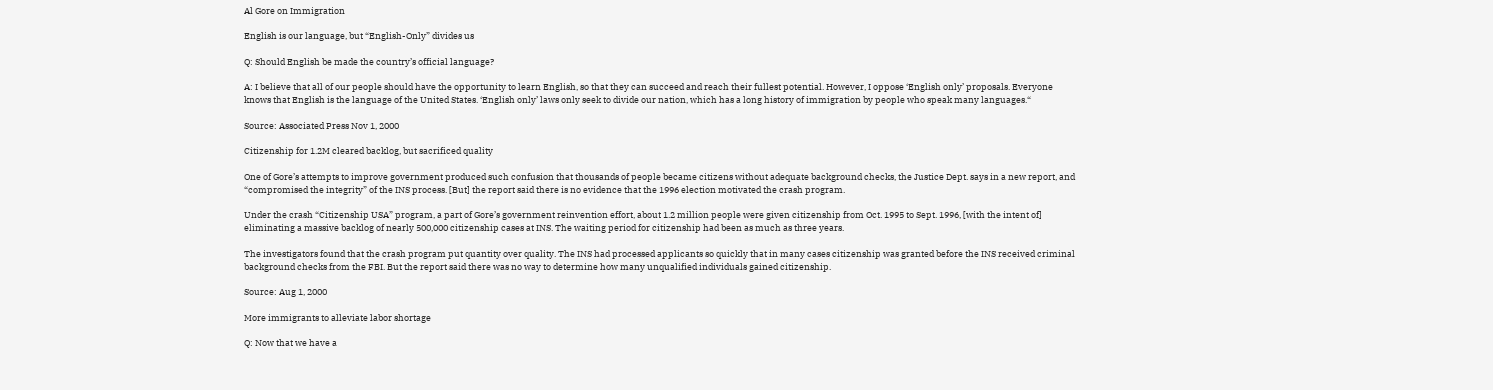Al Gore on Immigration

English is our language, but “English-Only” divides us

Q: Should English be made the country’s official language?

A: I believe that all of our people should have the opportunity to learn English, so that they can succeed and reach their fullest potential. However, I oppose ‘English only’ proposals. Everyone knows that English is the language of the United States. ‘English only’ laws only seek to divide our nation, which has a long history of immigration by people who speak many languages.“

Source: Associated Press Nov 1, 2000

Citizenship for 1.2M cleared backlog, but sacrificed quality

One of Gore’s attempts to improve government produced such confusion that thousands of people became citizens without adequate background checks, the Justice Dept. says in a new report, and “compromised the integrity” of the INS process. [But] the report said there is no evidence that the 1996 election motivated the crash program.

Under the crash “Citizenship USA” program, a part of Gore’s government reinvention effort, about 1.2 million people were given citizenship from Oct. 1995 to Sept. 1996, [with the intent of] eliminating a massive backlog of nearly 500,000 citizenship cases at INS. The waiting period for citizenship had been as much as three years.

The investigators found that the crash program put quantity over quality. The INS had processed applicants so quickly that in many cases citizenship was granted before the INS received criminal background checks from the FBI. But the report said there was no way to determine how many unqualified individuals gained citizenship.

Source: Aug 1, 2000

More immigrants to alleviate labor shortage

Q: Now that we have a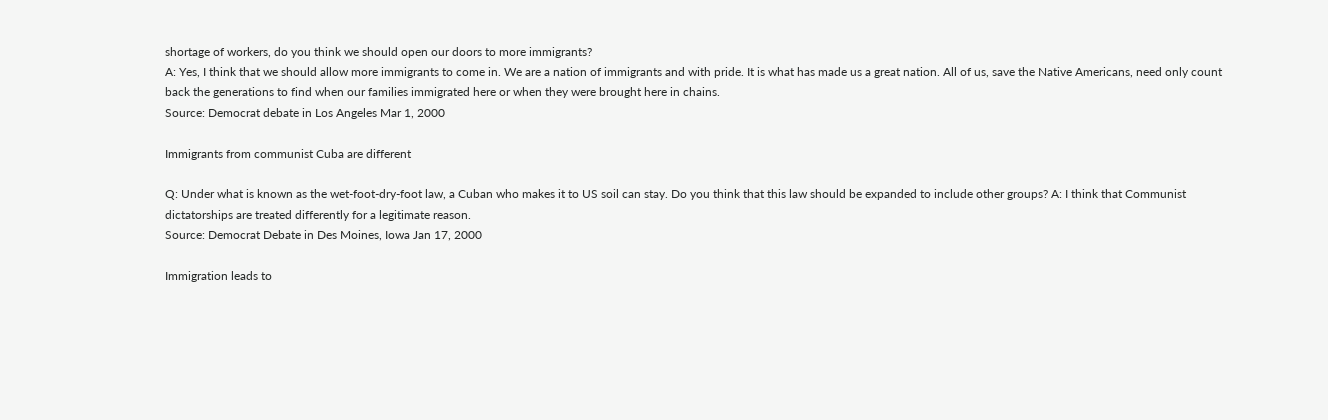shortage of workers, do you think we should open our doors to more immigrants?
A: Yes, I think that we should allow more immigrants to come in. We are a nation of immigrants and with pride. It is what has made us a great nation. All of us, save the Native Americans, need only count back the generations to find when our families immigrated here or when they were brought here in chains.
Source: Democrat debate in Los Angeles Mar 1, 2000

Immigrants from communist Cuba are different

Q: Under what is known as the wet-foot-dry-foot law, a Cuban who makes it to US soil can stay. Do you think that this law should be expanded to include other groups? A: I think that Communist dictatorships are treated differently for a legitimate reason.
Source: Democrat Debate in Des Moines, Iowa Jan 17, 2000

Immigration leads to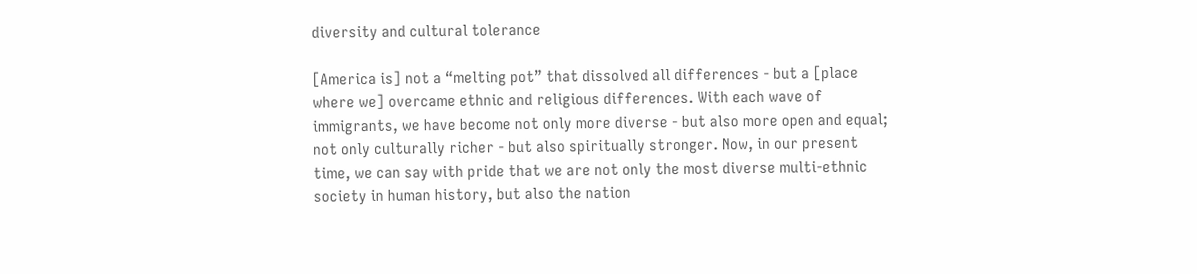diversity and cultural tolerance

[America is] not a “melting pot” that dissolved all differences - but a [place where we] overcame ethnic and religious differences. With each wave of immigrants, we have become not only more diverse - but also more open and equal; not only culturally richer - but also spiritually stronger. Now, in our present time, we can say with pride that we are not only the most diverse multi-ethnic society in human history, but also the nation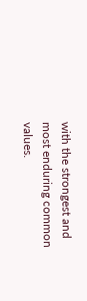with the strongest and most enduring common values.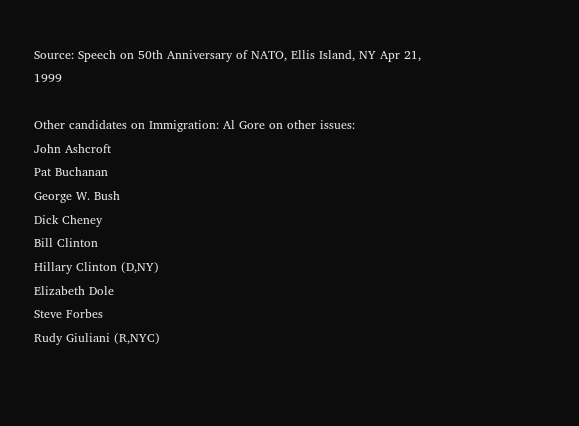Source: Speech on 50th Anniversary of NATO, Ellis Island, NY Apr 21, 1999

Other candidates on Immigration: Al Gore on other issues:
John Ashcroft
Pat Buchanan
George W. Bush
Dick Cheney
Bill Clinton
Hillary Clinton (D,NY)
Elizabeth Dole
Steve Forbes
Rudy Giuliani (R,NYC)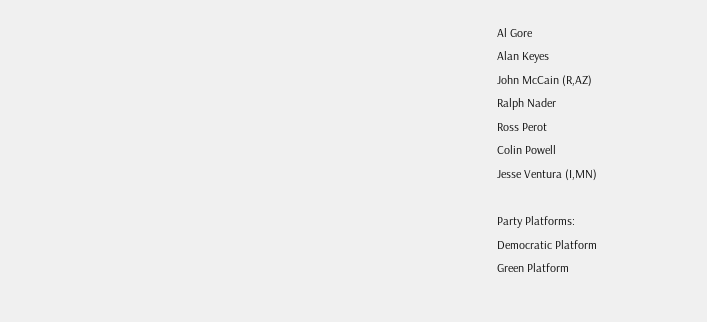Al Gore
Alan Keyes
John McCain (R,AZ)
Ralph Nader
Ross Perot
Colin Powell
Jesse Ventura (I,MN)

Party Platforms:
Democratic Platform
Green Platform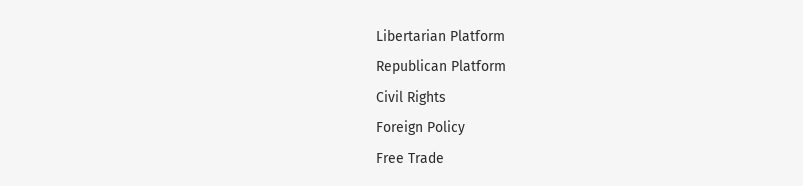Libertarian Platform
Republican Platform
Civil Rights
Foreign Policy
Free Trade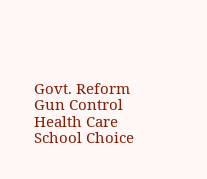Govt. Reform
Gun Control
Health Care
School Choice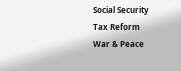Social Security
Tax Reform
War & Peace